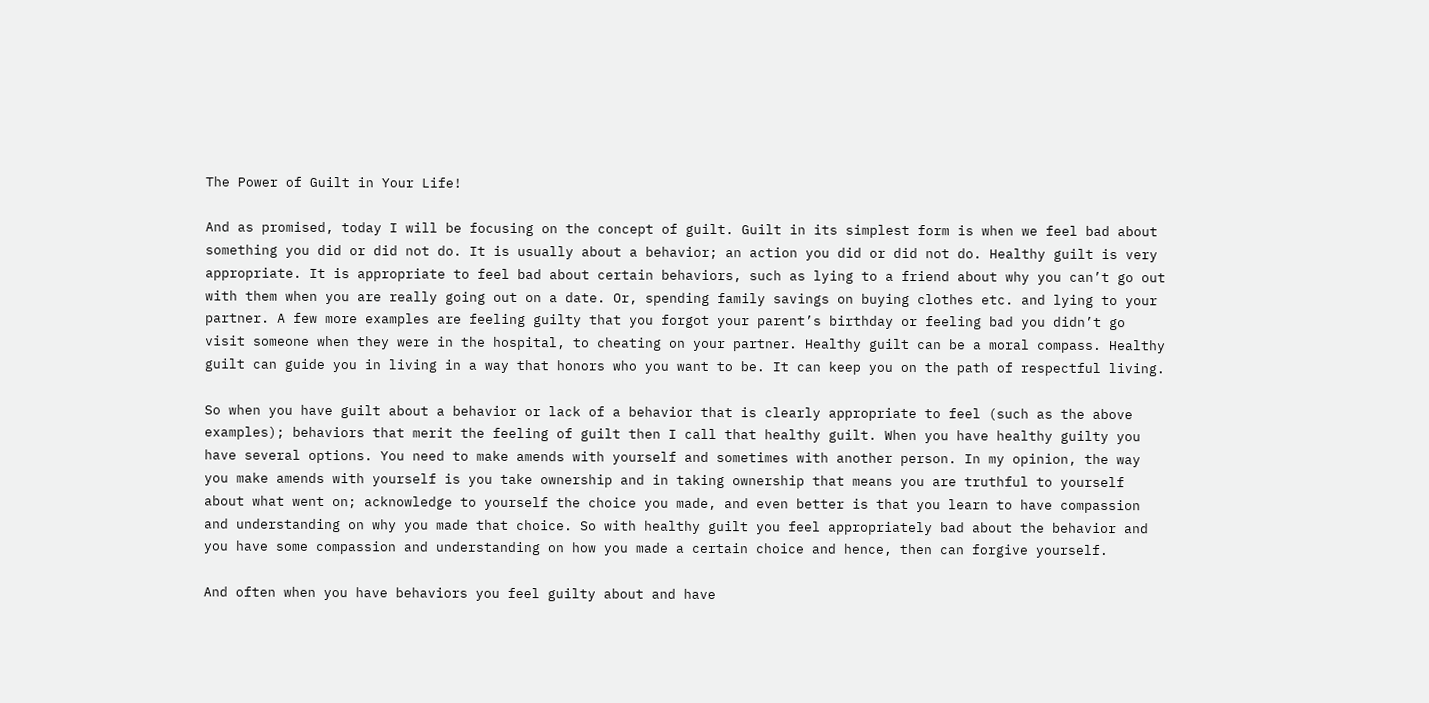The Power of Guilt in Your Life!

And as promised, today I will be focusing on the concept of guilt. Guilt in its simplest form is when we feel bad about something you did or did not do. It is usually about a behavior; an action you did or did not do. Healthy guilt is very appropriate. It is appropriate to feel bad about certain behaviors, such as lying to a friend about why you can’t go out with them when you are really going out on a date. Or, spending family savings on buying clothes etc. and lying to your partner. A few more examples are feeling guilty that you forgot your parent’s birthday or feeling bad you didn’t go visit someone when they were in the hospital, to cheating on your partner. Healthy guilt can be a moral compass. Healthy guilt can guide you in living in a way that honors who you want to be. It can keep you on the path of respectful living.

So when you have guilt about a behavior or lack of a behavior that is clearly appropriate to feel (such as the above examples); behaviors that merit the feeling of guilt then I call that healthy guilt. When you have healthy guilty you have several options. You need to make amends with yourself and sometimes with another person. In my opinion, the way you make amends with yourself is you take ownership and in taking ownership that means you are truthful to yourself about what went on; acknowledge to yourself the choice you made, and even better is that you learn to have compassion and understanding on why you made that choice. So with healthy guilt you feel appropriately bad about the behavior and you have some compassion and understanding on how you made a certain choice and hence, then can forgive yourself.

And often when you have behaviors you feel guilty about and have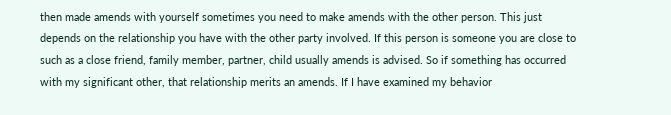then made amends with yourself sometimes you need to make amends with the other person. This just depends on the relationship you have with the other party involved. If this person is someone you are close to such as a close friend, family member, partner, child usually amends is advised. So if something has occurred with my significant other, that relationship merits an amends. If I have examined my behavior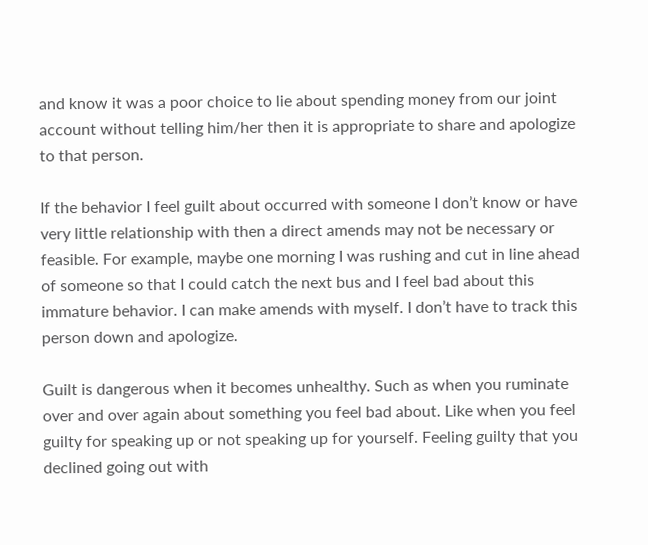and know it was a poor choice to lie about spending money from our joint account without telling him/her then it is appropriate to share and apologize to that person.

If the behavior I feel guilt about occurred with someone I don’t know or have very little relationship with then a direct amends may not be necessary or feasible. For example, maybe one morning I was rushing and cut in line ahead of someone so that I could catch the next bus and I feel bad about this immature behavior. I can make amends with myself. I don’t have to track this person down and apologize.

Guilt is dangerous when it becomes unhealthy. Such as when you ruminate over and over again about something you feel bad about. Like when you feel guilty for speaking up or not speaking up for yourself. Feeling guilty that you declined going out with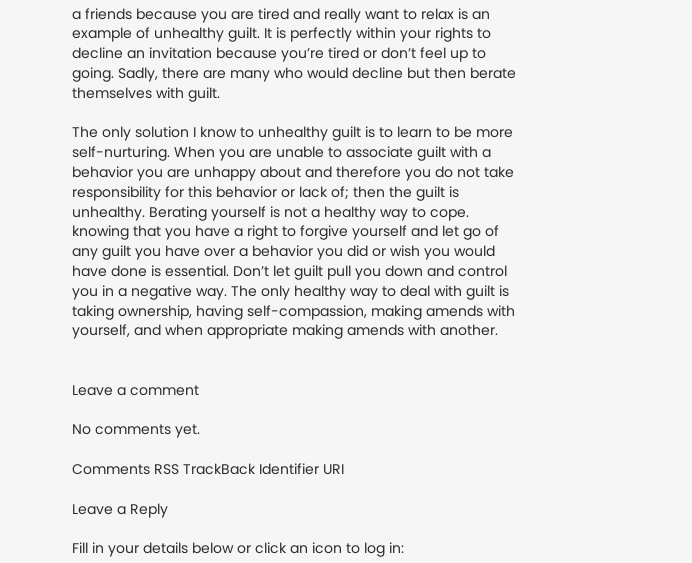a friends because you are tired and really want to relax is an example of unhealthy guilt. It is perfectly within your rights to decline an invitation because you’re tired or don’t feel up to going. Sadly, there are many who would decline but then berate themselves with guilt.

The only solution I know to unhealthy guilt is to learn to be more self-nurturing. When you are unable to associate guilt with a behavior you are unhappy about and therefore you do not take responsibility for this behavior or lack of; then the guilt is unhealthy. Berating yourself is not a healthy way to cope. knowing that you have a right to forgive yourself and let go of any guilt you have over a behavior you did or wish you would have done is essential. Don’t let guilt pull you down and control you in a negative way. The only healthy way to deal with guilt is taking ownership, having self-compassion, making amends with yourself, and when appropriate making amends with another.


Leave a comment

No comments yet.

Comments RSS TrackBack Identifier URI

Leave a Reply

Fill in your details below or click an icon to log in: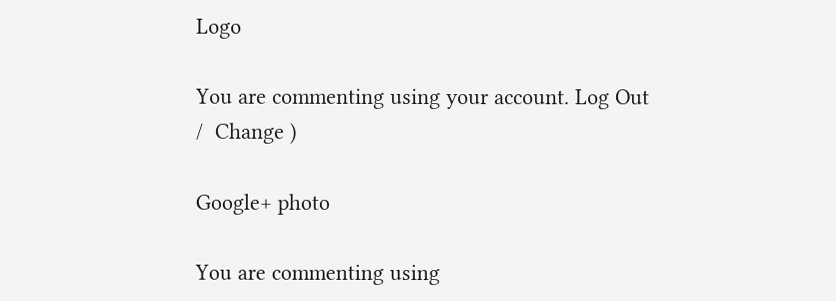Logo

You are commenting using your account. Log Out /  Change )

Google+ photo

You are commenting using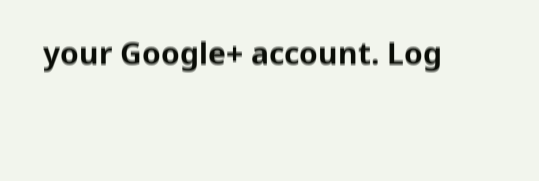your Google+ account. Log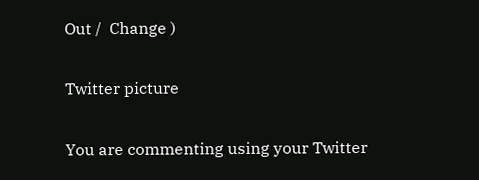Out /  Change )

Twitter picture

You are commenting using your Twitter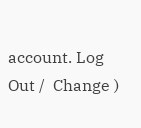account. Log Out /  Change )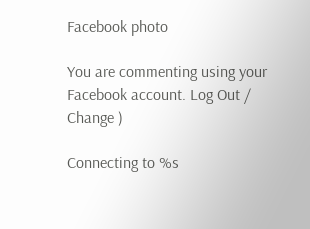Facebook photo

You are commenting using your Facebook account. Log Out /  Change )

Connecting to %s